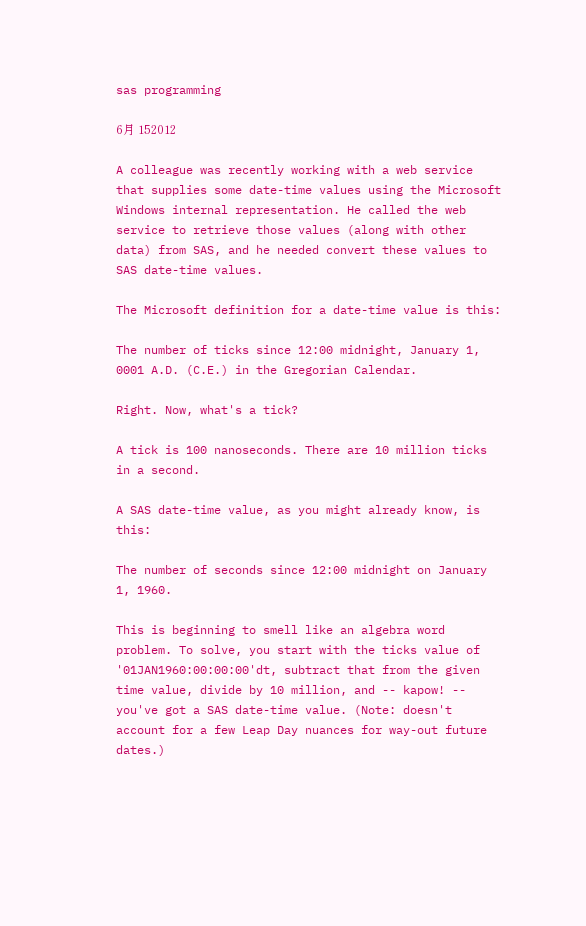sas programming

6月 152012

A colleague was recently working with a web service that supplies some date-time values using the Microsoft Windows internal representation. He called the web service to retrieve those values (along with other data) from SAS, and he needed convert these values to SAS date-time values.

The Microsoft definition for a date-time value is this:

The number of ticks since 12:00 midnight, January 1, 0001 A.D. (C.E.) in the Gregorian Calendar.

Right. Now, what's a tick?

A tick is 100 nanoseconds. There are 10 million ticks in a second.

A SAS date-time value, as you might already know, is this:

The number of seconds since 12:00 midnight on January 1, 1960.

This is beginning to smell like an algebra word problem. To solve, you start with the ticks value of '01JAN1960:00:00:00'dt, subtract that from the given time value, divide by 10 million, and -- kapow! -- you've got a SAS date-time value. (Note: doesn't account for a few Leap Day nuances for way-out future dates.)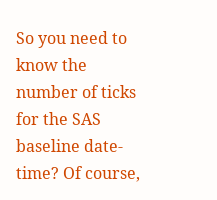So you need to know the number of ticks for the SAS baseline date-time? Of course,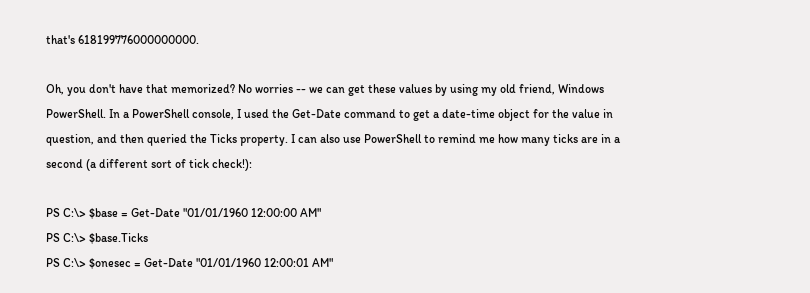that's 618199776000000000.

Oh, you don't have that memorized? No worries -- we can get these values by using my old friend, Windows PowerShell. In a PowerShell console, I used the Get-Date command to get a date-time object for the value in question, and then queried the Ticks property. I can also use PowerShell to remind me how many ticks are in a second (a different sort of tick check!):

PS C:\> $base = Get-Date "01/01/1960 12:00:00 AM"
PS C:\> $base.Ticks
PS C:\> $onesec = Get-Date "01/01/1960 12:00:01 AM"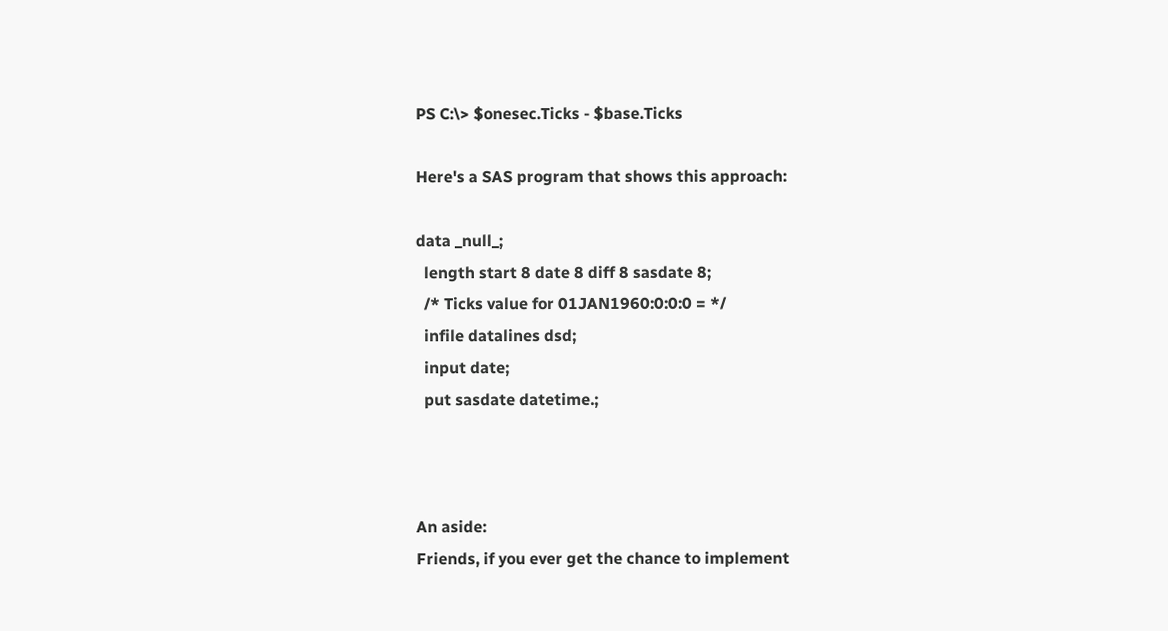PS C:\> $onesec.Ticks - $base.Ticks

Here's a SAS program that shows this approach:

data _null_;
  length start 8 date 8 diff 8 sasdate 8;
  /* Ticks value for 01JAN1960:0:0:0 = */
  infile datalines dsd;
  input date;
  put sasdate datetime.;



An aside:
Friends, if you ever get the chance to implement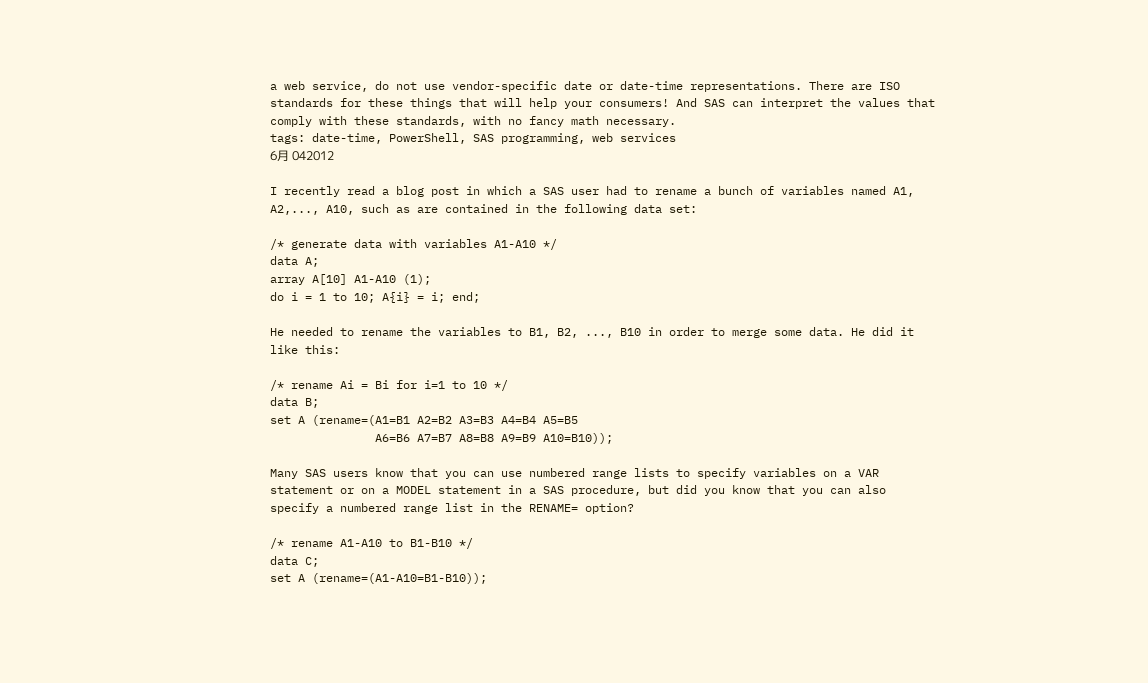a web service, do not use vendor-specific date or date-time representations. There are ISO standards for these things that will help your consumers! And SAS can interpret the values that comply with these standards, with no fancy math necessary.
tags: date-time, PowerShell, SAS programming, web services
6月 042012

I recently read a blog post in which a SAS user had to rename a bunch of variables named A1, A2,..., A10, such as are contained in the following data set:

/* generate data with variables A1-A10 */
data A;
array A[10] A1-A10 (1);
do i = 1 to 10; A{i} = i; end;

He needed to rename the variables to B1, B2, ..., B10 in order to merge some data. He did it like this:

/* rename Ai = Bi for i=1 to 10 */
data B;
set A (rename=(A1=B1 A2=B2 A3=B3 A4=B4 A5=B5
               A6=B6 A7=B7 A8=B8 A9=B9 A10=B10));

Many SAS users know that you can use numbered range lists to specify variables on a VAR statement or on a MODEL statement in a SAS procedure, but did you know that you can also specify a numbered range list in the RENAME= option?

/* rename A1-A10 to B1-B10 */
data C;
set A (rename=(A1-A10=B1-B10));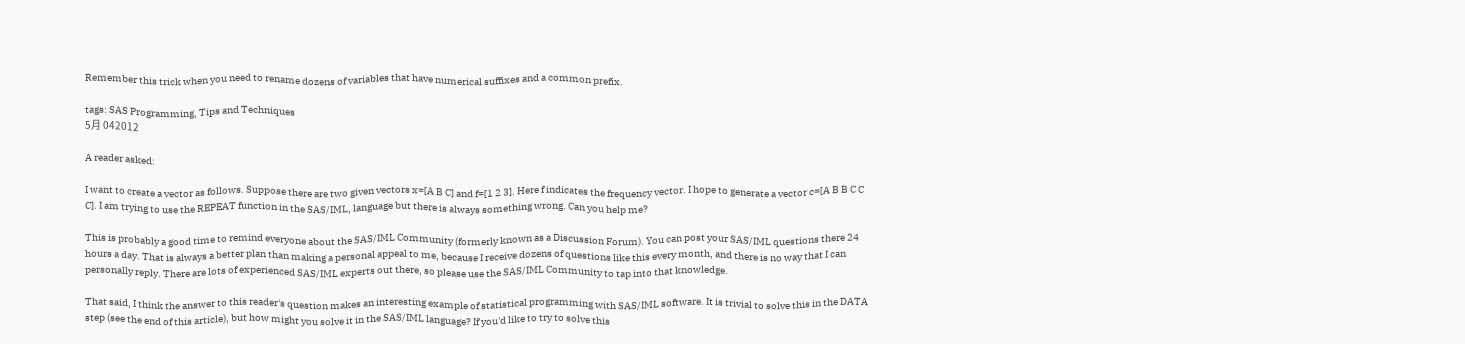Remember this trick when you need to rename dozens of variables that have numerical suffixes and a common prefix.

tags: SAS Programming, Tips and Techniques
5月 042012

A reader asked:

I want to create a vector as follows. Suppose there are two given vectors x=[A B C] and f=[1 2 3]. Here f indicates the frequency vector. I hope to generate a vector c=[A B B C C C]. I am trying to use the REPEAT function in the SAS/IML, language but there is always something wrong. Can you help me?

This is probably a good time to remind everyone about the SAS/IML Community (formerly known as a Discussion Forum). You can post your SAS/IML questions there 24 hours a day. That is always a better plan than making a personal appeal to me, because I receive dozens of questions like this every month, and there is no way that I can personally reply. There are lots of experienced SAS/IML experts out there, so please use the SAS/IML Community to tap into that knowledge.

That said, I think the answer to this reader's question makes an interesting example of statistical programming with SAS/IML software. It is trivial to solve this in the DATA step (see the end of this article), but how might you solve it in the SAS/IML language? If you'd like to try to solve this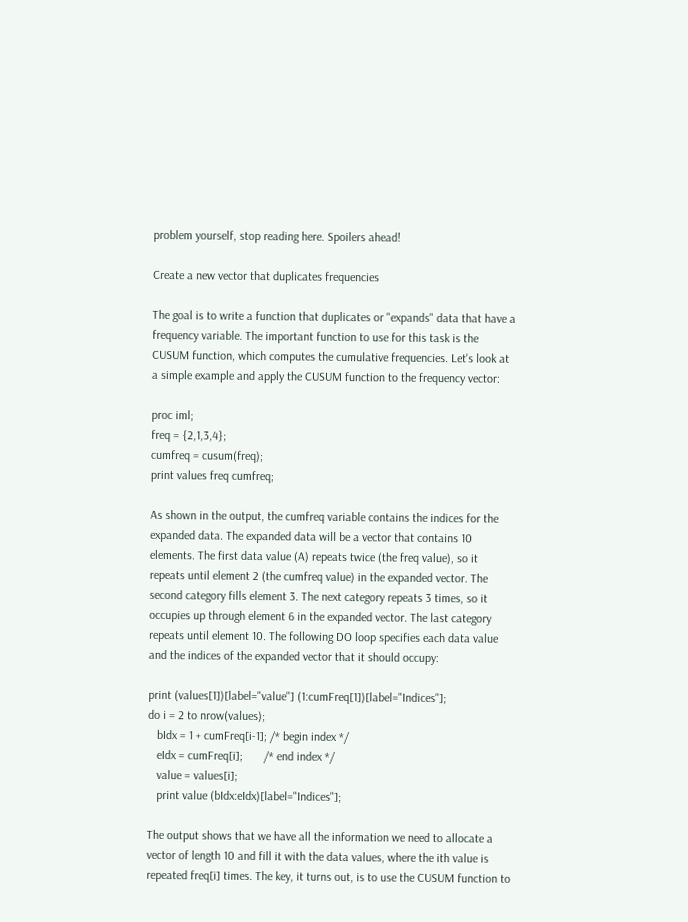problem yourself, stop reading here. Spoilers ahead!

Create a new vector that duplicates frequencies

The goal is to write a function that duplicates or "expands" data that have a frequency variable. The important function to use for this task is the CUSUM function, which computes the cumulative frequencies. Let's look at a simple example and apply the CUSUM function to the frequency vector:

proc iml;
freq = {2,1,3,4};
cumfreq = cusum(freq);
print values freq cumfreq;

As shown in the output, the cumfreq variable contains the indices for the expanded data. The expanded data will be a vector that contains 10 elements. The first data value (A) repeats twice (the freq value), so it repeats until element 2 (the cumfreq value) in the expanded vector. The second category fills element 3. The next category repeats 3 times, so it occupies up through element 6 in the expanded vector. The last category repeats until element 10. The following DO loop specifies each data value and the indices of the expanded vector that it should occupy:

print (values[1])[label="value"] (1:cumFreq[1])[label="Indices"];
do i = 2 to nrow(values);
   bIdx = 1 + cumFreq[i-1]; /* begin index */
   eIdx = cumFreq[i];       /* end index */
   value = values[i];
   print value (bIdx:eIdx)[label="Indices"];

The output shows that we have all the information we need to allocate a vector of length 10 and fill it with the data values, where the ith value is repeated freq[i] times. The key, it turns out, is to use the CUSUM function to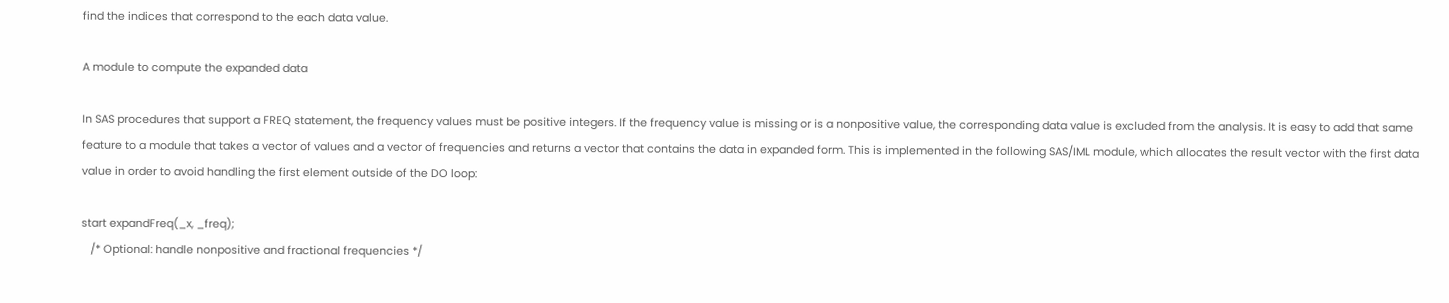find the indices that correspond to the each data value.

A module to compute the expanded data

In SAS procedures that support a FREQ statement, the frequency values must be positive integers. If the frequency value is missing or is a nonpositive value, the corresponding data value is excluded from the analysis. It is easy to add that same feature to a module that takes a vector of values and a vector of frequencies and returns a vector that contains the data in expanded form. This is implemented in the following SAS/IML module, which allocates the result vector with the first data value in order to avoid handling the first element outside of the DO loop:

start expandFreq(_x, _freq);
   /* Optional: handle nonpositive and fractional frequencies */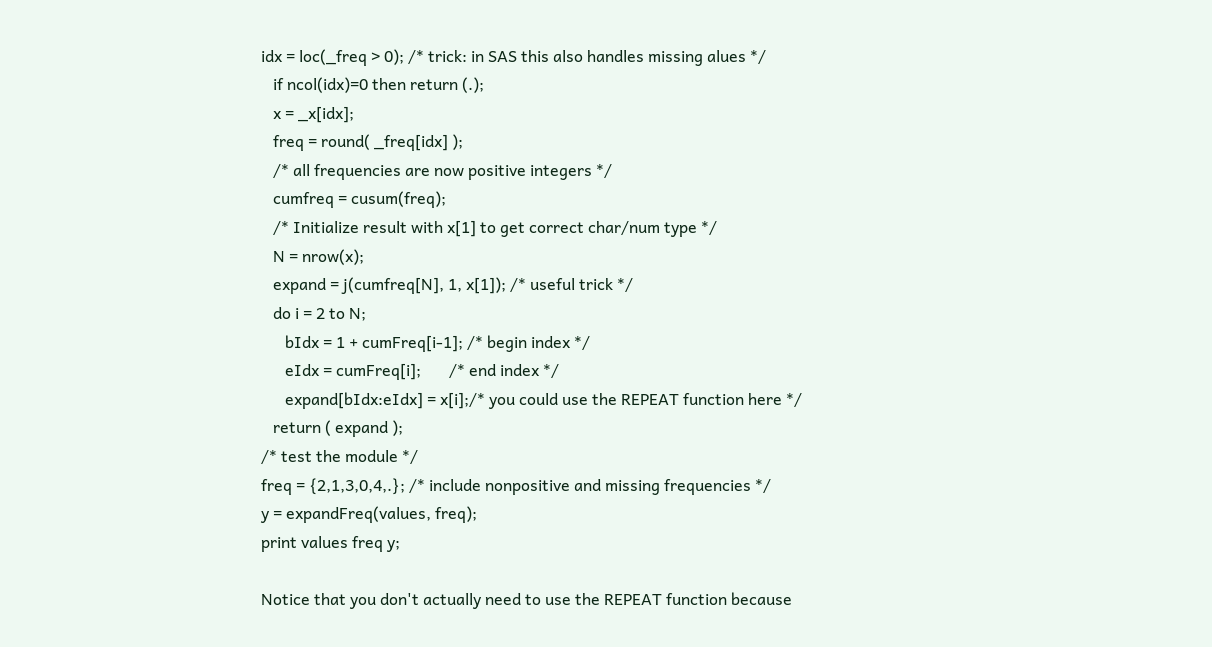idx = loc(_freq > 0); /* trick: in SAS this also handles missing alues */
   if ncol(idx)=0 then return (.);
   x = _x[idx];
   freq = round( _freq[idx] );
   /* all frequencies are now positive integers */
   cumfreq = cusum(freq);
   /* Initialize result with x[1] to get correct char/num type */
   N = nrow(x);
   expand = j(cumfreq[N], 1, x[1]); /* useful trick */
   do i = 2 to N;
      bIdx = 1 + cumFreq[i-1]; /* begin index */
      eIdx = cumFreq[i];       /* end index */
      expand[bIdx:eIdx] = x[i];/* you could use the REPEAT function here */
   return ( expand );
/* test the module */
freq = {2,1,3,0,4,.}; /* include nonpositive and missing frequencies */
y = expandFreq(values, freq);
print values freq y;

Notice that you don't actually need to use the REPEAT function because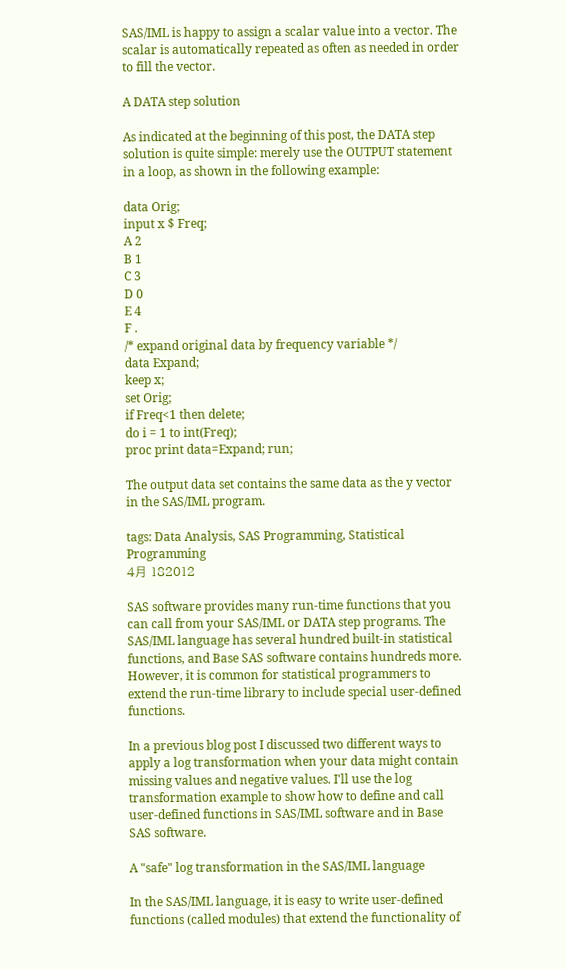SAS/IML is happy to assign a scalar value into a vector. The scalar is automatically repeated as often as needed in order to fill the vector.

A DATA step solution

As indicated at the beginning of this post, the DATA step solution is quite simple: merely use the OUTPUT statement in a loop, as shown in the following example:

data Orig;
input x $ Freq;
A 2
B 1
C 3
D 0
E 4
F .
/* expand original data by frequency variable */
data Expand;
keep x;
set Orig;
if Freq<1 then delete;
do i = 1 to int(Freq);
proc print data=Expand; run;

The output data set contains the same data as the y vector in the SAS/IML program.

tags: Data Analysis, SAS Programming, Statistical Programming
4月 182012

SAS software provides many run-time functions that you can call from your SAS/IML or DATA step programs. The SAS/IML language has several hundred built-in statistical functions, and Base SAS software contains hundreds more. However, it is common for statistical programmers to extend the run-time library to include special user-defined functions.

In a previous blog post I discussed two different ways to apply a log transformation when your data might contain missing values and negative values. I'll use the log transformation example to show how to define and call user-defined functions in SAS/IML software and in Base SAS software.

A "safe" log transformation in the SAS/IML language

In the SAS/IML language, it is easy to write user-defined functions (called modules) that extend the functionality of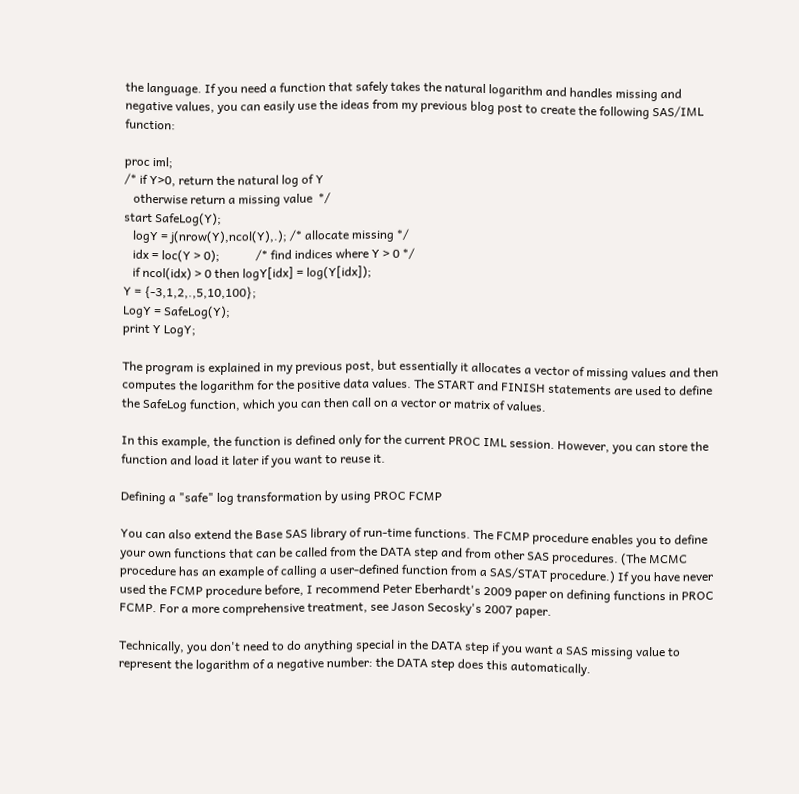the language. If you need a function that safely takes the natural logarithm and handles missing and negative values, you can easily use the ideas from my previous blog post to create the following SAS/IML function:

proc iml;
/* if Y>0, return the natural log of Y
   otherwise return a missing value  */
start SafeLog(Y);
   logY = j(nrow(Y),ncol(Y),.); /* allocate missing */
   idx = loc(Y > 0);            /* find indices where Y > 0 */
   if ncol(idx) > 0 then logY[idx] = log(Y[idx]);
Y = {-3,1,2,.,5,10,100};
LogY = SafeLog(Y);
print Y LogY;

The program is explained in my previous post, but essentially it allocates a vector of missing values and then computes the logarithm for the positive data values. The START and FINISH statements are used to define the SafeLog function, which you can then call on a vector or matrix of values.

In this example, the function is defined only for the current PROC IML session. However, you can store the function and load it later if you want to reuse it.

Defining a "safe" log transformation by using PROC FCMP

You can also extend the Base SAS library of run-time functions. The FCMP procedure enables you to define your own functions that can be called from the DATA step and from other SAS procedures. (The MCMC procedure has an example of calling a user-defined function from a SAS/STAT procedure.) If you have never used the FCMP procedure before, I recommend Peter Eberhardt's 2009 paper on defining functions in PROC FCMP. For a more comprehensive treatment, see Jason Secosky's 2007 paper.

Technically, you don't need to do anything special in the DATA step if you want a SAS missing value to represent the logarithm of a negative number: the DATA step does this automatically.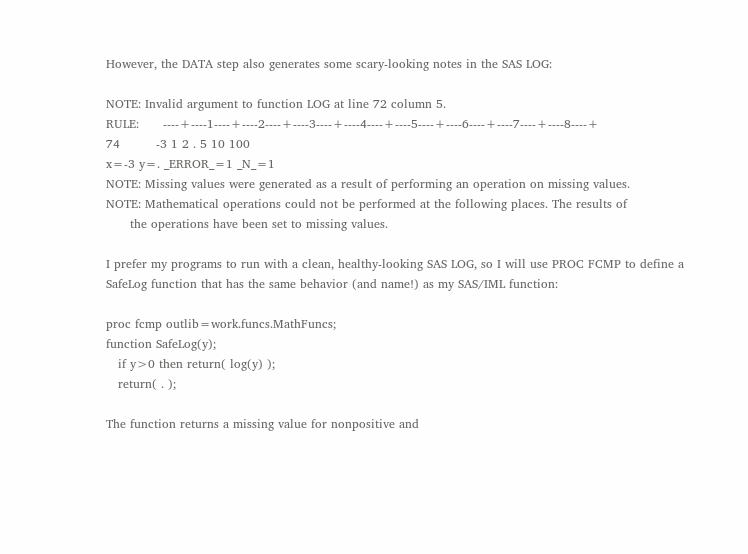However, the DATA step also generates some scary-looking notes in the SAS LOG:

NOTE: Invalid argument to function LOG at line 72 column 5.
RULE:      ----+----1----+----2----+----3----+----4----+----5----+----6----+----7----+----8----+
74         -3 1 2 . 5 10 100
x=-3 y=. _ERROR_=1 _N_=1
NOTE: Missing values were generated as a result of performing an operation on missing values.
NOTE: Mathematical operations could not be performed at the following places. The results of
      the operations have been set to missing values.

I prefer my programs to run with a clean, healthy-looking SAS LOG, so I will use PROC FCMP to define a SafeLog function that has the same behavior (and name!) as my SAS/IML function:

proc fcmp outlib=work.funcs.MathFuncs;
function SafeLog(y);
   if y>0 then return( log(y) );
   return( . );

The function returns a missing value for nonpositive and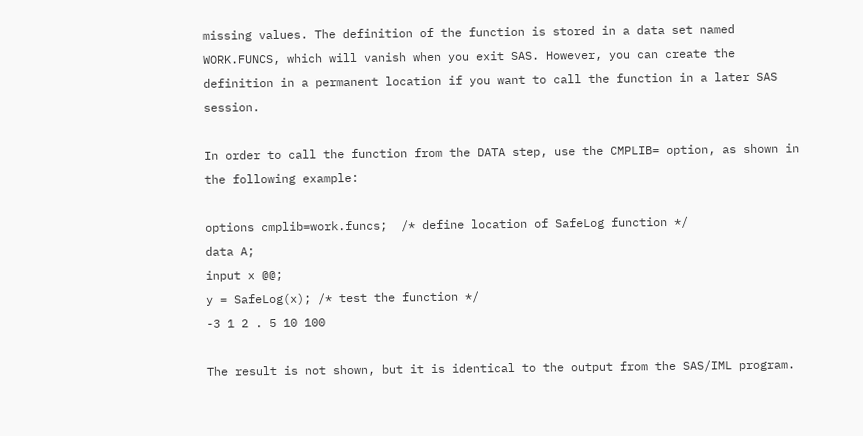missing values. The definition of the function is stored in a data set named WORK.FUNCS, which will vanish when you exit SAS. However, you can create the definition in a permanent location if you want to call the function in a later SAS session.

In order to call the function from the DATA step, use the CMPLIB= option, as shown in the following example:

options cmplib=work.funcs;  /* define location of SafeLog function */
data A;
input x @@;
y = SafeLog(x); /* test the function */
-3 1 2 . 5 10 100

The result is not shown, but it is identical to the output from the SAS/IML program.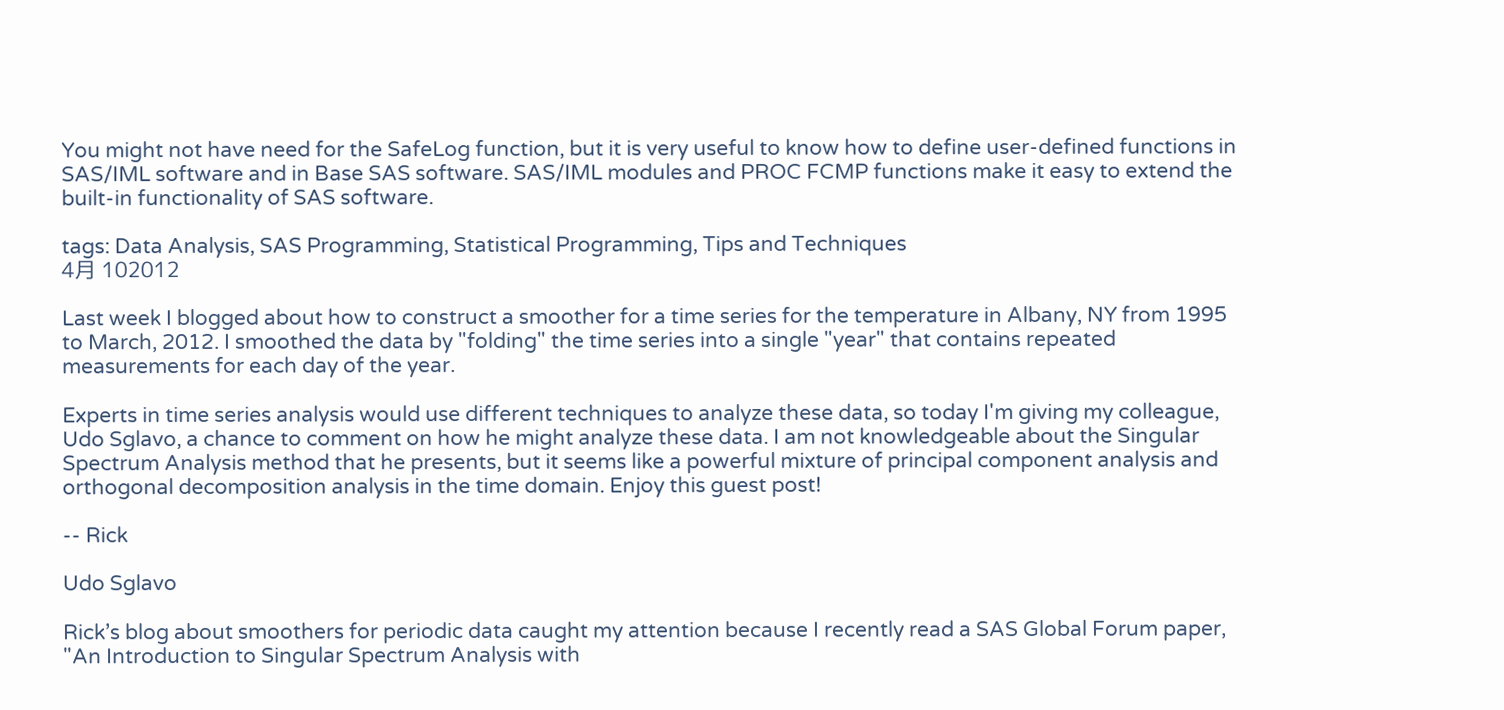You might not have need for the SafeLog function, but it is very useful to know how to define user-defined functions in SAS/IML software and in Base SAS software. SAS/IML modules and PROC FCMP functions make it easy to extend the built-in functionality of SAS software.

tags: Data Analysis, SAS Programming, Statistical Programming, Tips and Techniques
4月 102012

Last week I blogged about how to construct a smoother for a time series for the temperature in Albany, NY from 1995 to March, 2012. I smoothed the data by "folding" the time series into a single "year" that contains repeated measurements for each day of the year.

Experts in time series analysis would use different techniques to analyze these data, so today I'm giving my colleague, Udo Sglavo, a chance to comment on how he might analyze these data. I am not knowledgeable about the Singular Spectrum Analysis method that he presents, but it seems like a powerful mixture of principal component analysis and orthogonal decomposition analysis in the time domain. Enjoy this guest post!

-- Rick

Udo Sglavo

Rick’s blog about smoothers for periodic data caught my attention because I recently read a SAS Global Forum paper, "An Introduction to Singular Spectrum Analysis with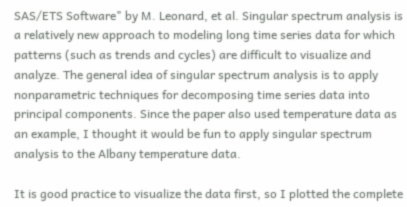SAS/ETS Software" by M. Leonard, et al. Singular spectrum analysis is a relatively new approach to modeling long time series data for which patterns (such as trends and cycles) are difficult to visualize and analyze. The general idea of singular spectrum analysis is to apply nonparametric techniques for decomposing time series data into principal components. Since the paper also used temperature data as an example, I thought it would be fun to apply singular spectrum analysis to the Albany temperature data.

It is good practice to visualize the data first, so I plotted the complete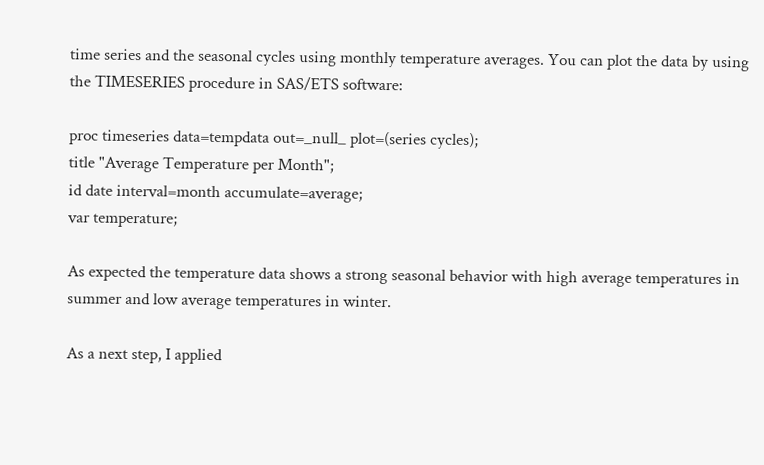time series and the seasonal cycles using monthly temperature averages. You can plot the data by using the TIMESERIES procedure in SAS/ETS software:

proc timeseries data=tempdata out=_null_ plot=(series cycles);
title "Average Temperature per Month";
id date interval=month accumulate=average;
var temperature;

As expected the temperature data shows a strong seasonal behavior with high average temperatures in summer and low average temperatures in winter.

As a next step, I applied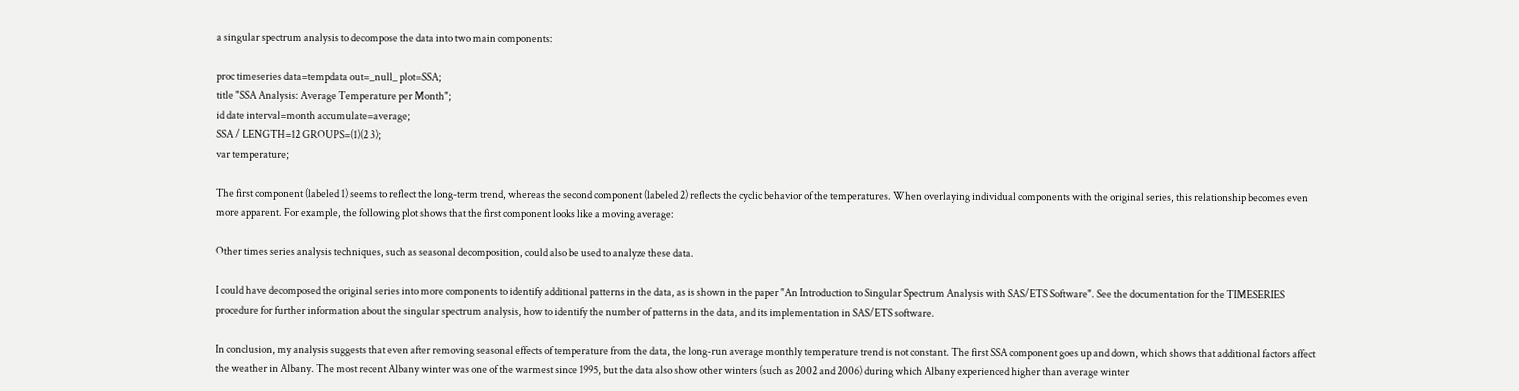a singular spectrum analysis to decompose the data into two main components:

proc timeseries data=tempdata out=_null_ plot=SSA;
title "SSA Analysis: Average Temperature per Month";
id date interval=month accumulate=average;
SSA / LENGTH=12 GROUPS=(1)(2 3);
var temperature;

The first component (labeled 1) seems to reflect the long-term trend, whereas the second component (labeled 2) reflects the cyclic behavior of the temperatures. When overlaying individual components with the original series, this relationship becomes even more apparent. For example, the following plot shows that the first component looks like a moving average:

Other times series analysis techniques, such as seasonal decomposition, could also be used to analyze these data.

I could have decomposed the original series into more components to identify additional patterns in the data, as is shown in the paper "An Introduction to Singular Spectrum Analysis with SAS/ETS Software". See the documentation for the TIMESERIES procedure for further information about the singular spectrum analysis, how to identify the number of patterns in the data, and its implementation in SAS/ETS software.

In conclusion, my analysis suggests that even after removing seasonal effects of temperature from the data, the long-run average monthly temperature trend is not constant. The first SSA component goes up and down, which shows that additional factors affect the weather in Albany. The most recent Albany winter was one of the warmest since 1995, but the data also show other winters (such as 2002 and 2006) during which Albany experienced higher than average winter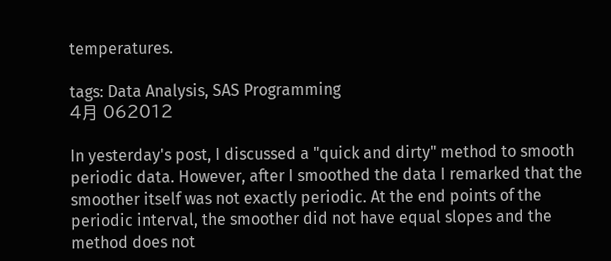temperatures.

tags: Data Analysis, SAS Programming
4月 062012

In yesterday's post, I discussed a "quick and dirty" method to smooth periodic data. However, after I smoothed the data I remarked that the smoother itself was not exactly periodic. At the end points of the periodic interval, the smoother did not have equal slopes and the method does not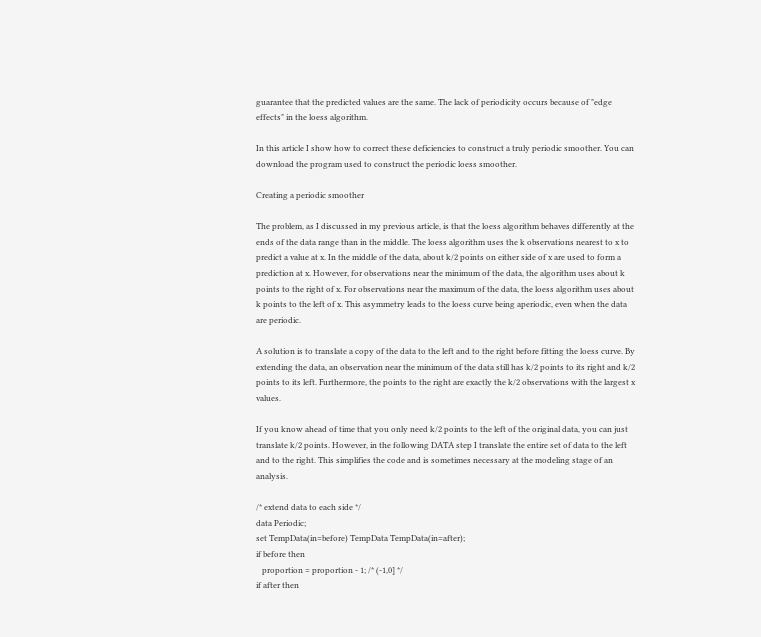guarantee that the predicted values are the same. The lack of periodicity occurs because of "edge effects" in the loess algorithm.

In this article I show how to correct these deficiencies to construct a truly periodic smoother. You can download the program used to construct the periodic loess smoother.

Creating a periodic smoother

The problem, as I discussed in my previous article, is that the loess algorithm behaves differently at the ends of the data range than in the middle. The loess algorithm uses the k observations nearest to x to predict a value at x. In the middle of the data, about k/2 points on either side of x are used to form a prediction at x. However, for observations near the minimum of the data, the algorithm uses about k points to the right of x. For observations near the maximum of the data, the loess algorithm uses about k points to the left of x. This asymmetry leads to the loess curve being aperiodic, even when the data are periodic.

A solution is to translate a copy of the data to the left and to the right before fitting the loess curve. By extending the data, an observation near the minimum of the data still has k/2 points to its right and k/2 points to its left. Furthermore, the points to the right are exactly the k/2 observations with the largest x values.

If you know ahead of time that you only need k/2 points to the left of the original data, you can just translate k/2 points. However, in the following DATA step I translate the entire set of data to the left and to the right. This simplifies the code and is sometimes necessary at the modeling stage of an analysis.

/* extend data to each side */
data Periodic;
set TempData(in=before) TempData TempData(in=after);
if before then
   proportion = proportion - 1; /* (-1,0] */
if after then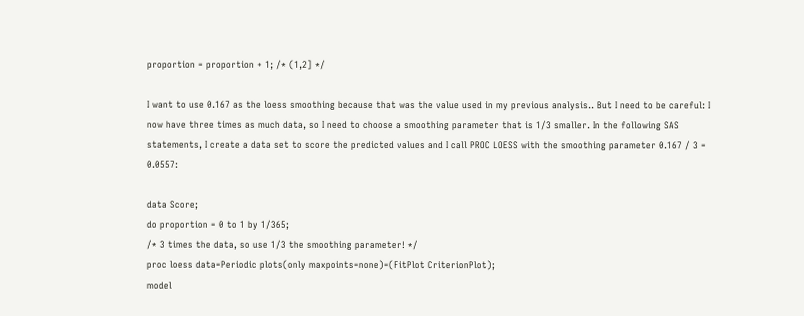proportion = proportion + 1; /* (1,2] */

I want to use 0.167 as the loess smoothing because that was the value used in my previous analysis.. But I need to be careful: I now have three times as much data, so I need to choose a smoothing parameter that is 1/3 smaller. In the following SAS statements, I create a data set to score the predicted values and I call PROC LOESS with the smoothing parameter 0.167 / 3 = 0.0557:

data Score;
do proportion = 0 to 1 by 1/365;
/* 3 times the data, so use 1/3 the smoothing parameter! */
proc loess data=Periodic plots(only maxpoints=none)=(FitPlot CriterionPlot);
model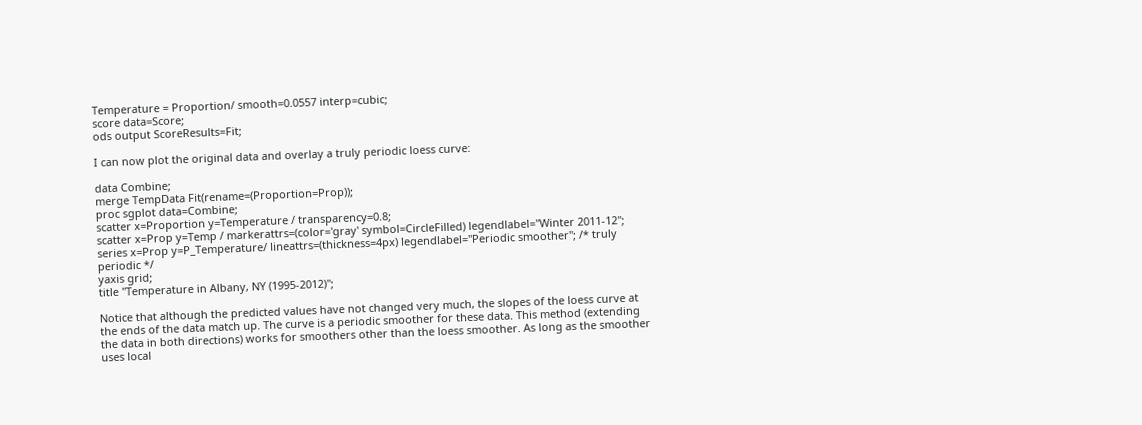Temperature = Proportion/ smooth=0.0557 interp=cubic;
score data=Score;
ods output ScoreResults=Fit;

I can now plot the original data and overlay a truly periodic loess curve:

data Combine;
merge TempData Fit(rename=(Proportion=Prop));
proc sgplot data=Combine;
scatter x=Proportion y=Temperature / transparency=0.8;
scatter x=Prop y=Temp / markerattrs=(color='gray' symbol=CircleFilled) legendlabel="Winter 2011-12";
series x=Prop y=P_Temperature/ lineattrs=(thickness=4px) legendlabel="Periodic smoother"; /* truly periodic */
yaxis grid;
title "Temperature in Albany, NY (1995-2012)";

Notice that although the predicted values have not changed very much, the slopes of the loess curve at the ends of the data match up. The curve is a periodic smoother for these data. This method (extending the data in both directions) works for smoothers other than the loess smoother. As long as the smoother uses local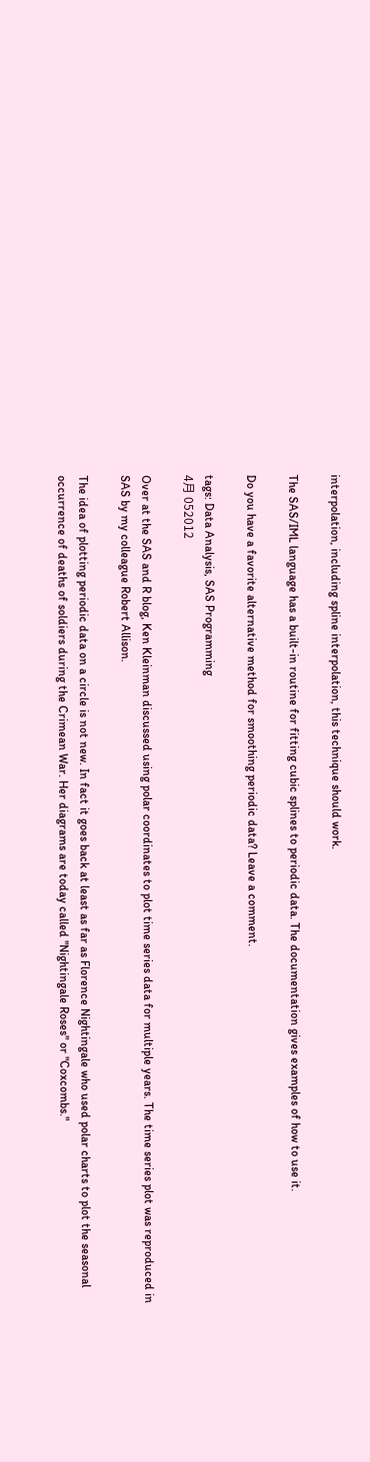interpolation, including spline interpolation, this technique should work.

The SAS/IML language has a built-in routine for fitting cubic splines to periodic data. The documentation gives examples of how to use it.

Do you have a favorite alternative method for smoothing periodic data? Leave a comment.

tags: Data Analysis, SAS Programming
4月 052012

Over at the SAS and R blog, Ken Kleinman discussed using polar coordinates to plot time series data for multiple years. The time series plot was reproduced in SAS by my colleague Robert Allison.

The idea of plotting periodic data on a circle is not new. In fact it goes back at least as far as Florence Nightingale who used polar charts to plot the seasonal occurrence of deaths of soldiers during the Crimean War. Her diagrams are today called "Nightingale Roses" or "Coxcombs."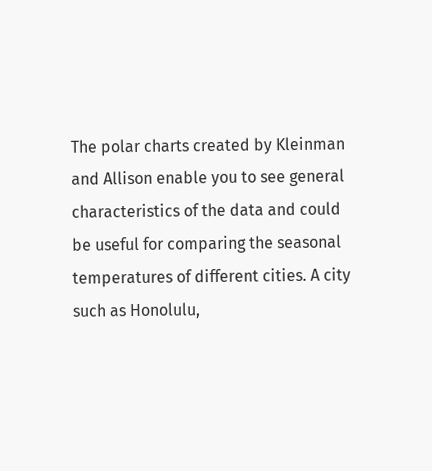The polar charts created by Kleinman and Allison enable you to see general characteristics of the data and could be useful for comparing the seasonal temperatures of different cities. A city such as Honolulu,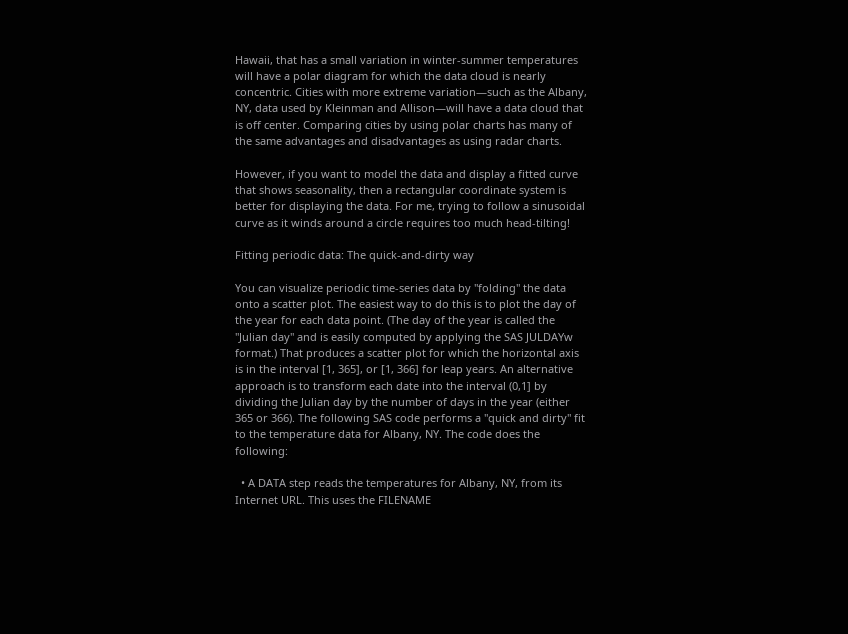Hawaii, that has a small variation in winter-summer temperatures will have a polar diagram for which the data cloud is nearly concentric. Cities with more extreme variation—such as the Albany, NY, data used by Kleinman and Allison—will have a data cloud that is off center. Comparing cities by using polar charts has many of the same advantages and disadvantages as using radar charts.

However, if you want to model the data and display a fitted curve that shows seasonality, then a rectangular coordinate system is better for displaying the data. For me, trying to follow a sinusoidal curve as it winds around a circle requires too much head-tilting!

Fitting periodic data: The quick-and-dirty way

You can visualize periodic time-series data by "folding" the data onto a scatter plot. The easiest way to do this is to plot the day of the year for each data point. (The day of the year is called the "Julian day" and is easily computed by applying the SAS JULDAYw format.) That produces a scatter plot for which the horizontal axis is in the interval [1, 365], or [1, 366] for leap years. An alternative approach is to transform each date into the interval (0,1] by dividing the Julian day by the number of days in the year (either 365 or 366). The following SAS code performs a "quick and dirty" fit to the temperature data for Albany, NY. The code does the following:

  • A DATA step reads the temperatures for Albany, NY, from its Internet URL. This uses the FILENAME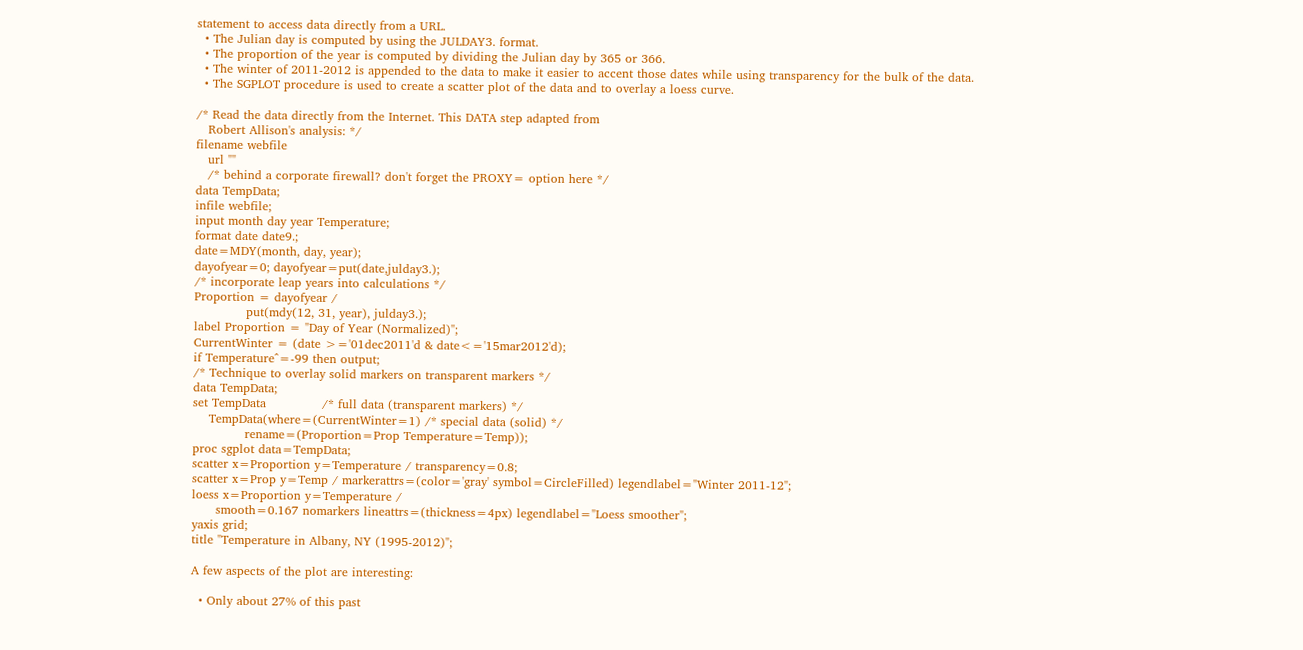statement to access data directly from a URL.
  • The Julian day is computed by using the JULDAY3. format.
  • The proportion of the year is computed by dividing the Julian day by 365 or 366.
  • The winter of 2011-2012 is appended to the data to make it easier to accent those dates while using transparency for the bulk of the data.
  • The SGPLOT procedure is used to create a scatter plot of the data and to overlay a loess curve.

/* Read the data directly from the Internet. This DATA step adapted from
   Robert Allison's analysis: */
filename webfile
   url ""
   /* behind a corporate firewall? don't forget the PROXY= option here */
data TempData;
infile webfile;
input month day year Temperature;
format date date9.;
date=MDY(month, day, year);
dayofyear=0; dayofyear=put(date,julday3.);
/* incorporate leap years into calculations */
Proportion = dayofyear /
             put(mdy(12, 31, year), julday3.);
label Proportion = "Day of Year (Normalized)";
CurrentWinter = (date >='01dec2011'd & date<='15mar2012'd);
if Temperature^=-99 then output;
/* Technique to overlay solid markers on transparent markers */
data TempData;
set TempData              /* full data (transparent markers) */
    TempData(where=(CurrentWinter=1) /* special data (solid) */
             rename=(Proportion=Prop Temperature=Temp));
proc sgplot data=TempData;
scatter x=Proportion y=Temperature / transparency=0.8;
scatter x=Prop y=Temp / markerattrs=(color='gray' symbol=CircleFilled) legendlabel="Winter 2011-12";
loess x=Proportion y=Temperature /
      smooth=0.167 nomarkers lineattrs=(thickness=4px) legendlabel="Loess smoother";
yaxis grid;
title "Temperature in Albany, NY (1995-2012)";

A few aspects of the plot are interesting:

  • Only about 27% of this past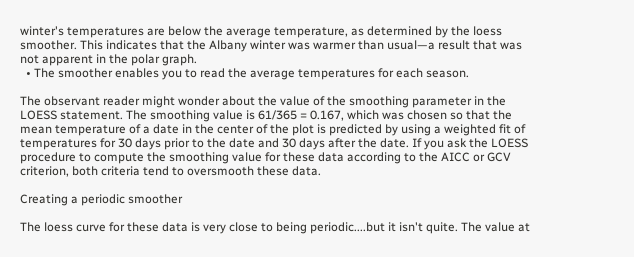winter's temperatures are below the average temperature, as determined by the loess smoother. This indicates that the Albany winter was warmer than usual—a result that was not apparent in the polar graph.
  • The smoother enables you to read the average temperatures for each season.

The observant reader might wonder about the value of the smoothing parameter in the LOESS statement. The smoothing value is 61/365 = 0.167, which was chosen so that the mean temperature of a date in the center of the plot is predicted by using a weighted fit of temperatures for 30 days prior to the date and 30 days after the date. If you ask the LOESS procedure to compute the smoothing value for these data according to the AICC or GCV criterion, both criteria tend to oversmooth these data.

Creating a periodic smoother

The loess curve for these data is very close to being periodic....but it isn't quite. The value at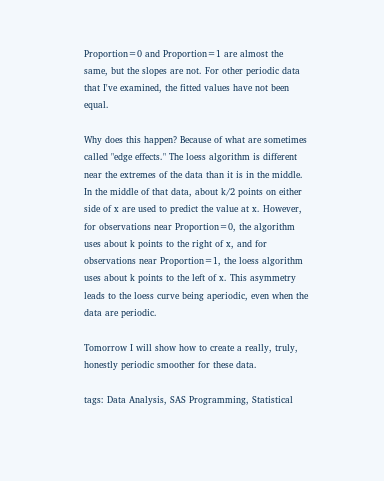Proportion=0 and Proportion=1 are almost the same, but the slopes are not. For other periodic data that I've examined, the fitted values have not been equal.

Why does this happen? Because of what are sometimes called "edge effects." The loess algorithm is different near the extremes of the data than it is in the middle. In the middle of that data, about k/2 points on either side of x are used to predict the value at x. However, for observations near Proportion=0, the algorithm uses about k points to the right of x, and for observations near Proportion=1, the loess algorithm uses about k points to the left of x. This asymmetry leads to the loess curve being aperiodic, even when the data are periodic.

Tomorrow I will show how to create a really, truly, honestly periodic smoother for these data.

tags: Data Analysis, SAS Programming, Statistical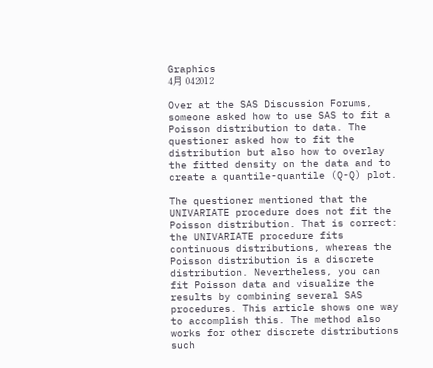Graphics
4月 042012

Over at the SAS Discussion Forums, someone asked how to use SAS to fit a Poisson distribution to data. The questioner asked how to fit the distribution but also how to overlay the fitted density on the data and to create a quantile-quantile (Q-Q) plot.

The questioner mentioned that the UNIVARIATE procedure does not fit the Poisson distribution. That is correct: the UNIVARIATE procedure fits continuous distributions, whereas the Poisson distribution is a discrete distribution. Nevertheless, you can fit Poisson data and visualize the results by combining several SAS procedures. This article shows one way to accomplish this. The method also works for other discrete distributions such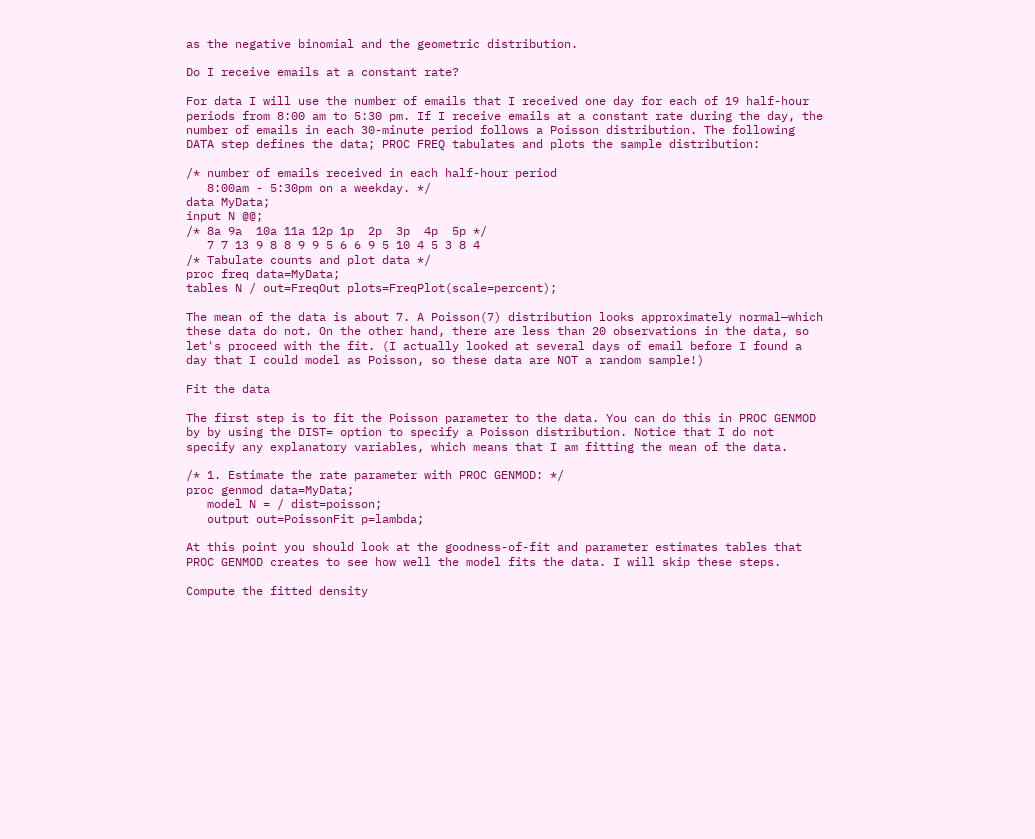as the negative binomial and the geometric distribution.

Do I receive emails at a constant rate?

For data I will use the number of emails that I received one day for each of 19 half-hour periods from 8:00 am to 5:30 pm. If I receive emails at a constant rate during the day, the number of emails in each 30-minute period follows a Poisson distribution. The following DATA step defines the data; PROC FREQ tabulates and plots the sample distribution:

/* number of emails received in each half-hour period
   8:00am - 5:30pm on a weekday. */
data MyData;
input N @@;
/* 8a 9a  10a 11a 12p 1p  2p  3p  4p  5p */
   7 7 13 9 8 8 9 9 5 6 6 9 5 10 4 5 3 8 4
/* Tabulate counts and plot data */
proc freq data=MyData;
tables N / out=FreqOut plots=FreqPlot(scale=percent);

The mean of the data is about 7. A Poisson(7) distribution looks approximately normal—which these data do not. On the other hand, there are less than 20 observations in the data, so let's proceed with the fit. (I actually looked at several days of email before I found a day that I could model as Poisson, so these data are NOT a random sample!)

Fit the data

The first step is to fit the Poisson parameter to the data. You can do this in PROC GENMOD by by using the DIST= option to specify a Poisson distribution. Notice that I do not specify any explanatory variables, which means that I am fitting the mean of the data.

/* 1. Estimate the rate parameter with PROC GENMOD: */
proc genmod data=MyData;
   model N = / dist=poisson;
   output out=PoissonFit p=lambda;

At this point you should look at the goodness-of-fit and parameter estimates tables that PROC GENMOD creates to see how well the model fits the data. I will skip these steps.

Compute the fitted density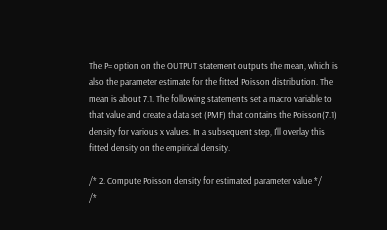The P= option on the OUTPUT statement outputs the mean, which is also the parameter estimate for the fitted Poisson distribution. The mean is about 7.1. The following statements set a macro variable to that value and create a data set (PMF) that contains the Poisson(7.1) density for various x values. In a subsequent step, I'll overlay this fitted density on the empirical density.

/* 2. Compute Poisson density for estimated parameter value */
/*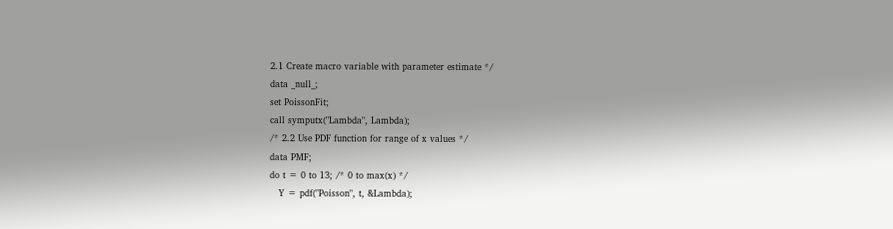2.1 Create macro variable with parameter estimate */
data _null_;
set PoissonFit;
call symputx("Lambda", Lambda);
/* 2.2 Use PDF function for range of x values */
data PMF;
do t = 0 to 13; /* 0 to max(x) */
   Y = pdf("Poisson", t, &Lambda);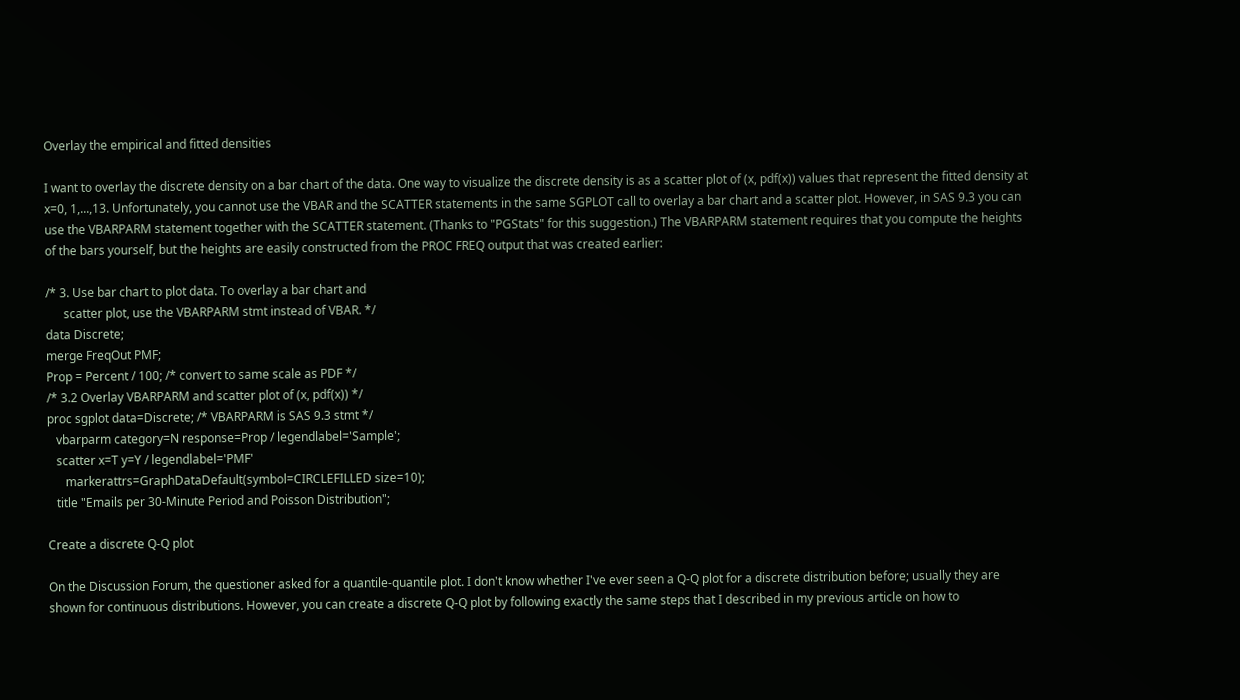Overlay the empirical and fitted densities

I want to overlay the discrete density on a bar chart of the data. One way to visualize the discrete density is as a scatter plot of (x, pdf(x)) values that represent the fitted density at x=0, 1,...,13. Unfortunately, you cannot use the VBAR and the SCATTER statements in the same SGPLOT call to overlay a bar chart and a scatter plot. However, in SAS 9.3 you can use the VBARPARM statement together with the SCATTER statement. (Thanks to "PGStats" for this suggestion.) The VBARPARM statement requires that you compute the heights of the bars yourself, but the heights are easily constructed from the PROC FREQ output that was created earlier:

/* 3. Use bar chart to plot data. To overlay a bar chart and
      scatter plot, use the VBARPARM stmt instead of VBAR. */
data Discrete;
merge FreqOut PMF;
Prop = Percent / 100; /* convert to same scale as PDF */
/* 3.2 Overlay VBARPARM and scatter plot of (x, pdf(x)) */
proc sgplot data=Discrete; /* VBARPARM is SAS 9.3 stmt */
   vbarparm category=N response=Prop / legendlabel='Sample';
   scatter x=T y=Y / legendlabel='PMF'
      markerattrs=GraphDataDefault(symbol=CIRCLEFILLED size=10);
   title "Emails per 30-Minute Period and Poisson Distribution";

Create a discrete Q-Q plot

On the Discussion Forum, the questioner asked for a quantile-quantile plot. I don't know whether I've ever seen a Q-Q plot for a discrete distribution before; usually they are shown for continuous distributions. However, you can create a discrete Q-Q plot by following exactly the same steps that I described in my previous article on how to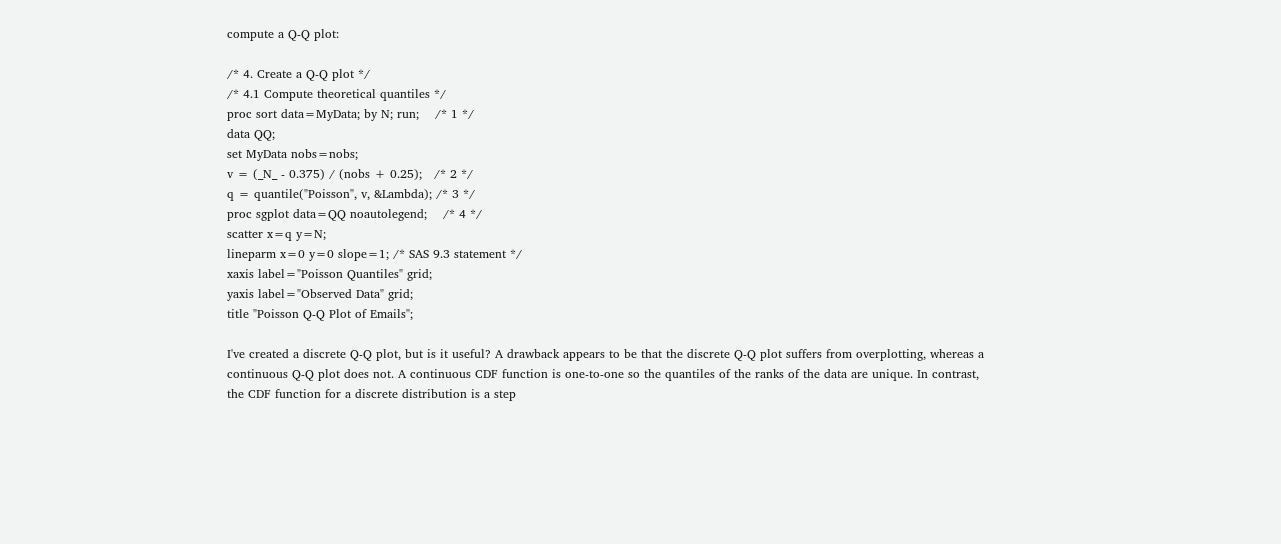compute a Q-Q plot:

/* 4. Create a Q-Q plot */
/* 4.1 Compute theoretical quantiles */
proc sort data=MyData; by N; run;    /* 1 */
data QQ;
set MyData nobs=nobs;
v = (_N_ - 0.375) / (nobs + 0.25);   /* 2 */
q = quantile("Poisson", v, &Lambda); /* 3 */
proc sgplot data=QQ noautolegend;    /* 4 */
scatter x=q y=N;
lineparm x=0 y=0 slope=1; /* SAS 9.3 statement */
xaxis label="Poisson Quantiles" grid;
yaxis label="Observed Data" grid;
title "Poisson Q-Q Plot of Emails";

I've created a discrete Q-Q plot, but is it useful? A drawback appears to be that the discrete Q-Q plot suffers from overplotting, whereas a continuous Q-Q plot does not. A continuous CDF function is one-to-one so the quantiles of the ranks of the data are unique. In contrast, the CDF function for a discrete distribution is a step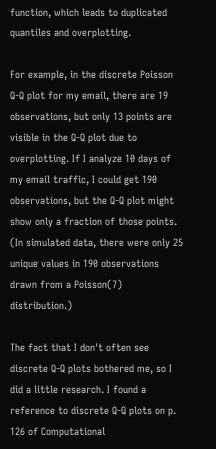function, which leads to duplicated quantiles and overplotting.

For example, in the discrete Poisson Q-Q plot for my email, there are 19 observations, but only 13 points are visible in the Q-Q plot due to overplotting. If I analyze 10 days of my email traffic, I could get 190 observations, but the Q-Q plot might show only a fraction of those points. (In simulated data, there were only 25 unique values in 190 observations drawn from a Poisson(7) distribution.)

The fact that I don't often see discrete Q-Q plots bothered me, so I did a little research. I found a reference to discrete Q-Q plots on p. 126 of Computational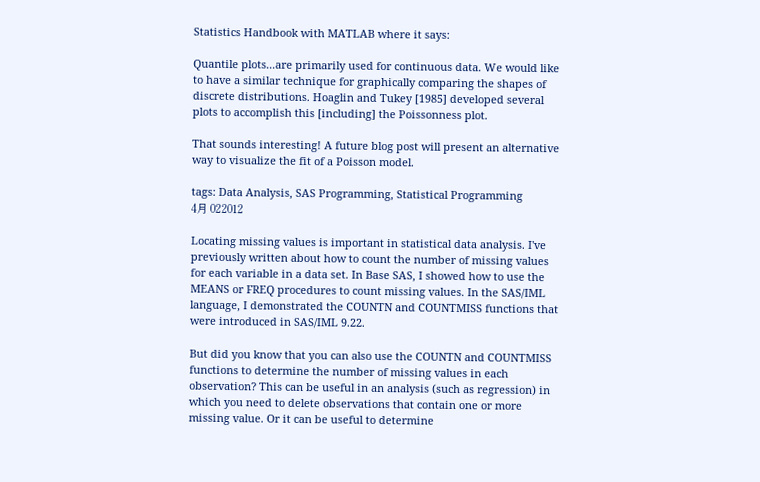Statistics Handbook with MATLAB where it says:

Quantile plots...are primarily used for continuous data. We would like to have a similar technique for graphically comparing the shapes of discrete distributions. Hoaglin and Tukey [1985] developed several plots to accomplish this [including] the Poissonness plot.

That sounds interesting! A future blog post will present an alternative way to visualize the fit of a Poisson model.

tags: Data Analysis, SAS Programming, Statistical Programming
4月 022012

Locating missing values is important in statistical data analysis. I've previously written about how to count the number of missing values for each variable in a data set. In Base SAS, I showed how to use the MEANS or FREQ procedures to count missing values. In the SAS/IML language, I demonstrated the COUNTN and COUNTMISS functions that were introduced in SAS/IML 9.22.

But did you know that you can also use the COUNTN and COUNTMISS functions to determine the number of missing values in each observation? This can be useful in an analysis (such as regression) in which you need to delete observations that contain one or more missing value. Or it can be useful to determine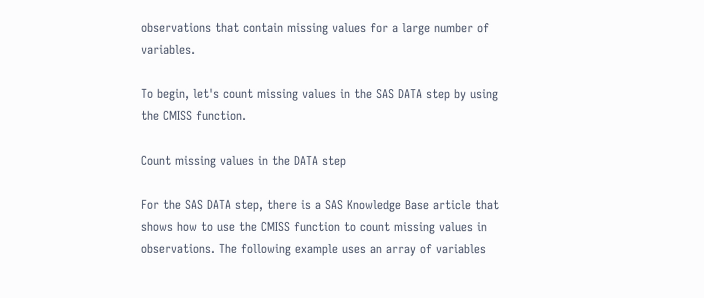observations that contain missing values for a large number of variables.

To begin, let's count missing values in the SAS DATA step by using the CMISS function.

Count missing values in the DATA step

For the SAS DATA step, there is a SAS Knowledge Base article that shows how to use the CMISS function to count missing values in observations. The following example uses an array of variables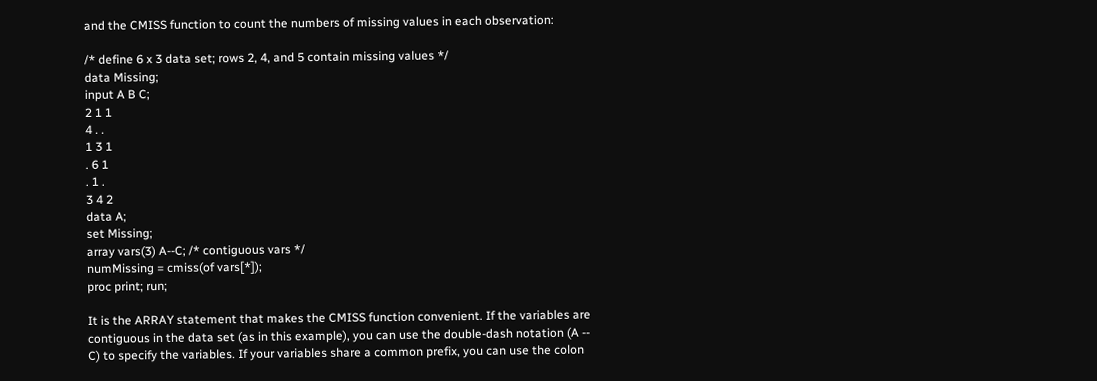and the CMISS function to count the numbers of missing values in each observation:

/* define 6 x 3 data set; rows 2, 4, and 5 contain missing values */
data Missing;
input A B C;
2 1 1
4 . .
1 3 1
. 6 1
. 1 .
3 4 2
data A;
set Missing;
array vars(3) A--C; /* contiguous vars */
numMissing = cmiss(of vars[*]);
proc print; run;

It is the ARRAY statement that makes the CMISS function convenient. If the variables are contiguous in the data set (as in this example), you can use the double-dash notation (A -- C) to specify the variables. If your variables share a common prefix, you can use the colon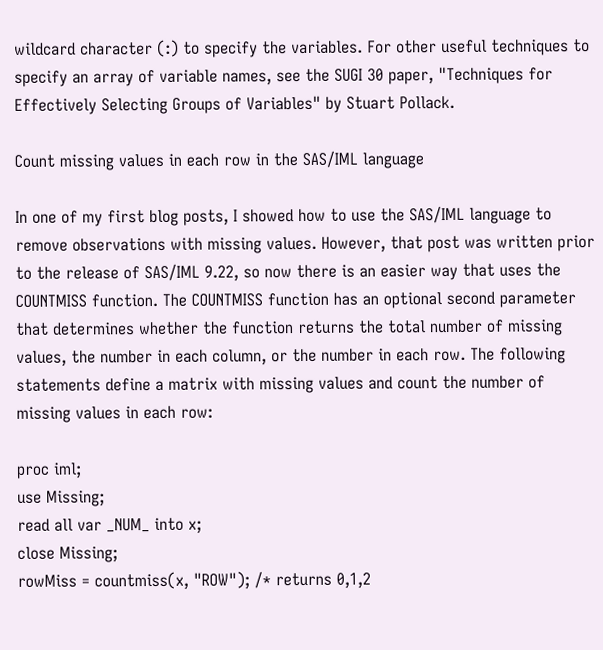wildcard character (:) to specify the variables. For other useful techniques to specify an array of variable names, see the SUGI 30 paper, "Techniques for Effectively Selecting Groups of Variables" by Stuart Pollack.

Count missing values in each row in the SAS/IML language

In one of my first blog posts, I showed how to use the SAS/IML language to remove observations with missing values. However, that post was written prior to the release of SAS/IML 9.22, so now there is an easier way that uses the COUNTMISS function. The COUNTMISS function has an optional second parameter that determines whether the function returns the total number of missing values, the number in each column, or the number in each row. The following statements define a matrix with missing values and count the number of missing values in each row:

proc iml;
use Missing;
read all var _NUM_ into x;
close Missing;
rowMiss = countmiss(x, "ROW"); /* returns 0,1,2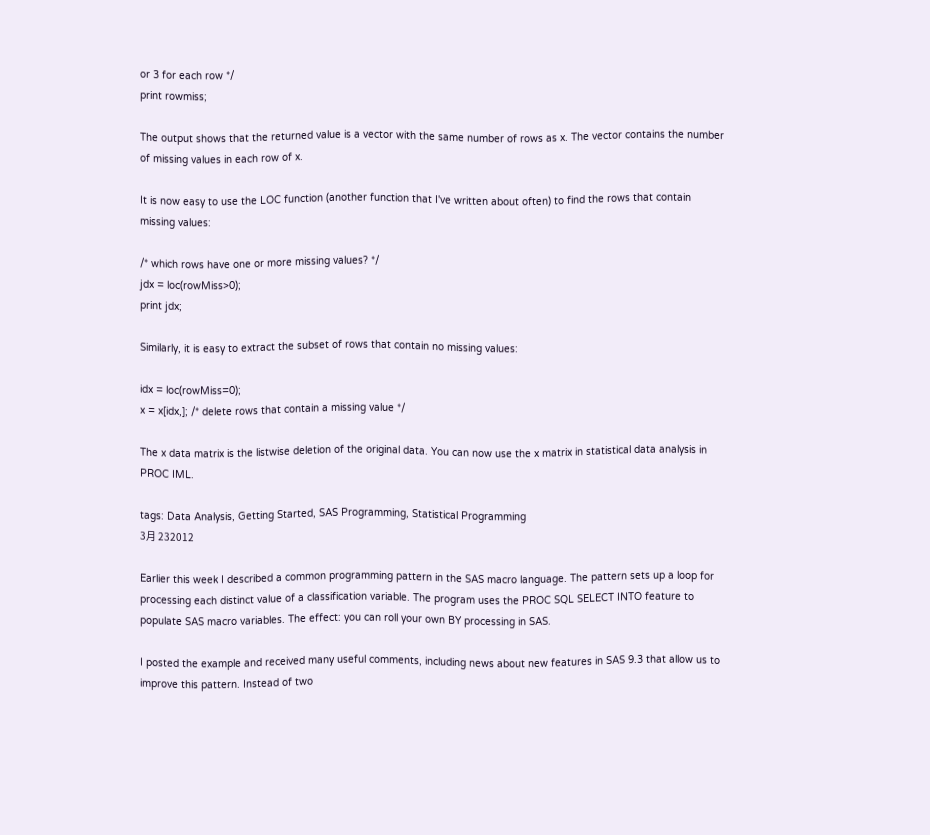or 3 for each row */
print rowmiss;

The output shows that the returned value is a vector with the same number of rows as x. The vector contains the number of missing values in each row of x.

It is now easy to use the LOC function (another function that I've written about often) to find the rows that contain missing values:

/* which rows have one or more missing values? */
jdx = loc(rowMiss>0);
print jdx;

Similarly, it is easy to extract the subset of rows that contain no missing values:

idx = loc(rowMiss=0);
x = x[idx,]; /* delete rows that contain a missing value */

The x data matrix is the listwise deletion of the original data. You can now use the x matrix in statistical data analysis in PROC IML.

tags: Data Analysis, Getting Started, SAS Programming, Statistical Programming
3月 232012

Earlier this week I described a common programming pattern in the SAS macro language. The pattern sets up a loop for processing each distinct value of a classification variable. The program uses the PROC SQL SELECT INTO feature to populate SAS macro variables. The effect: you can roll your own BY processing in SAS.

I posted the example and received many useful comments, including news about new features in SAS 9.3 that allow us to improve this pattern. Instead of two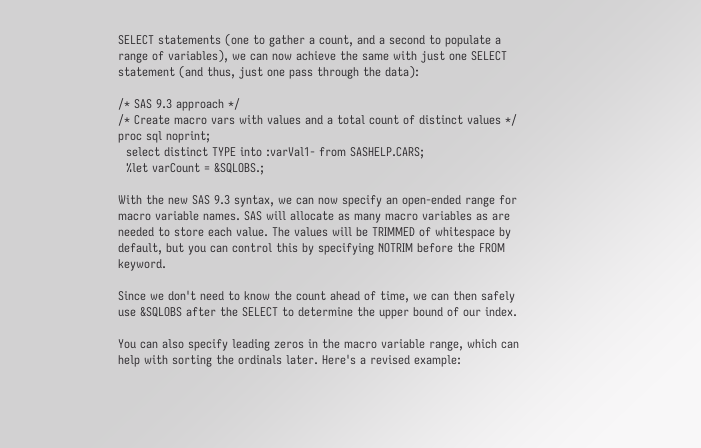SELECT statements (one to gather a count, and a second to populate a range of variables), we can now achieve the same with just one SELECT statement (and thus, just one pass through the data):

/* SAS 9.3 approach */
/* Create macro vars with values and a total count of distinct values */
proc sql noprint;
  select distinct TYPE into :varVal1- from SASHELP.CARS;
  %let varCount = &SQLOBS.;

With the new SAS 9.3 syntax, we can now specify an open-ended range for macro variable names. SAS will allocate as many macro variables as are needed to store each value. The values will be TRIMMED of whitespace by default, but you can control this by specifying NOTRIM before the FROM keyword.

Since we don't need to know the count ahead of time, we can then safely use &SQLOBS after the SELECT to determine the upper bound of our index.

You can also specify leading zeros in the macro variable range, which can help with sorting the ordinals later. Here's a revised example: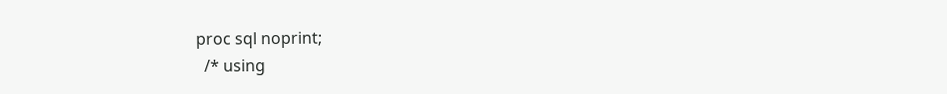proc sql noprint;
  /* using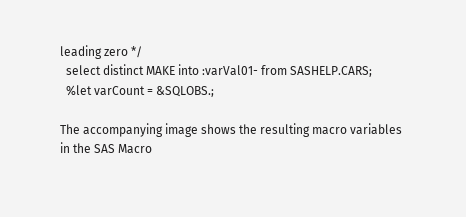leading zero */
  select distinct MAKE into :varVal01- from SASHELP.CARS;
  %let varCount = &SQLOBS.;

The accompanying image shows the resulting macro variables in the SAS Macro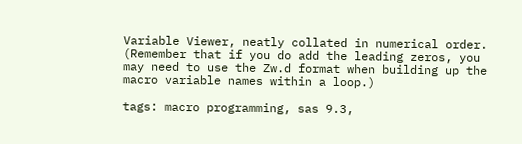Variable Viewer, neatly collated in numerical order. (Remember that if you do add the leading zeros, you may need to use the Zw.d format when building up the macro variable names within a loop.)

tags: macro programming, sas 9.3,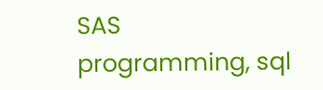SAS programming, sql